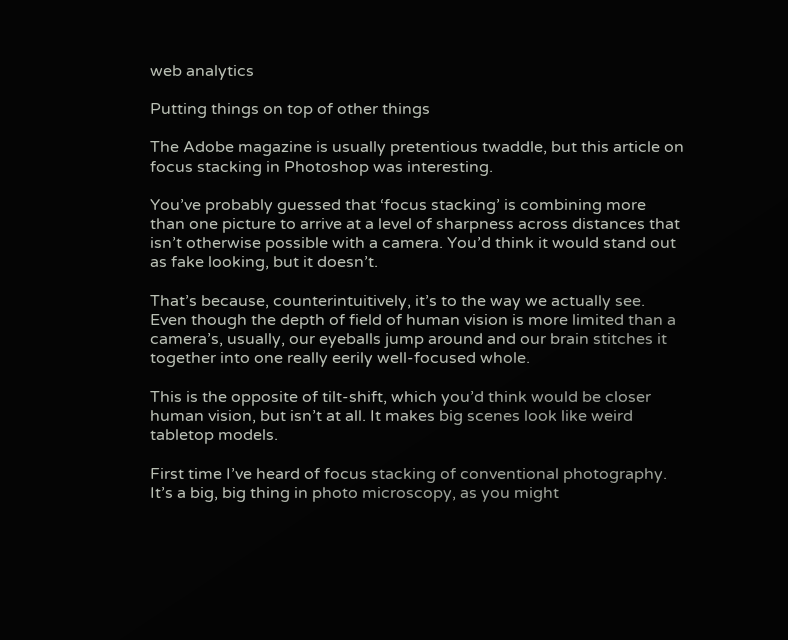web analytics

Putting things on top of other things

The Adobe magazine is usually pretentious twaddle, but this article on focus stacking in Photoshop was interesting.

You’ve probably guessed that ‘focus stacking’ is combining more than one picture to arrive at a level of sharpness across distances that isn’t otherwise possible with a camera. You’d think it would stand out as fake looking, but it doesn’t.

That’s because, counterintuitively, it’s to the way we actually see. Even though the depth of field of human vision is more limited than a camera’s, usually, our eyeballs jump around and our brain stitches it together into one really eerily well-focused whole.

This is the opposite of tilt-shift, which you’d think would be closer human vision, but isn’t at all. It makes big scenes look like weird tabletop models.

First time I’ve heard of focus stacking of conventional photography. It’s a big, big thing in photo microscopy, as you might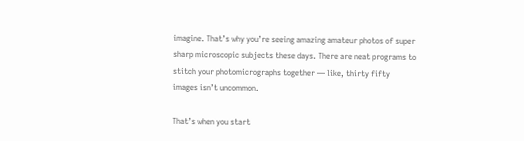imagine. That’s why you’re seeing amazing amateur photos of super sharp microscopic subjects these days. There are neat programs to stitch your photomicrographs together — like, thirty fifty images isn’t uncommon.

That’s when you start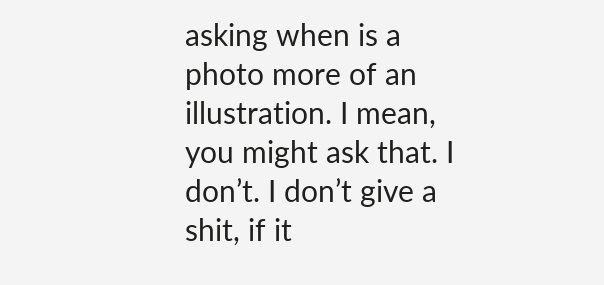asking when is a photo more of an illustration. I mean, you might ask that. I don’t. I don’t give a shit, if it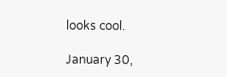looks cool.

January 30,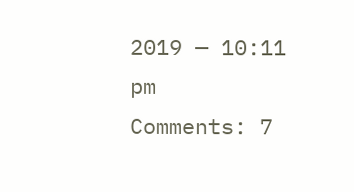2019 — 10:11 pm
Comments: 7